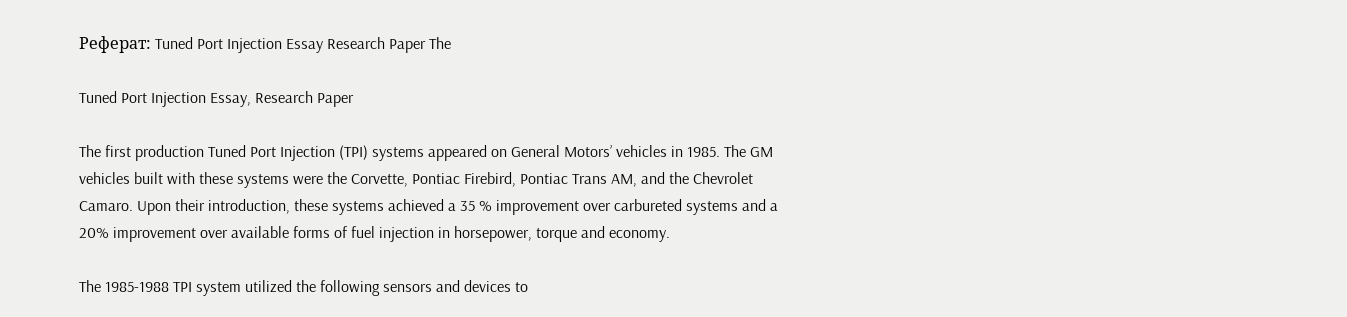Реферат: Tuned Port Injection Essay Research Paper The

Tuned Port Injection Essay, Research Paper

The first production Tuned Port Injection (TPI) systems appeared on General Motors’ vehicles in 1985. The GM vehicles built with these systems were the Corvette, Pontiac Firebird, Pontiac Trans AM, and the Chevrolet Camaro. Upon their introduction, these systems achieved a 35 % improvement over carbureted systems and a 20% improvement over available forms of fuel injection in horsepower, torque and economy.

The 1985-1988 TPI system utilized the following sensors and devices to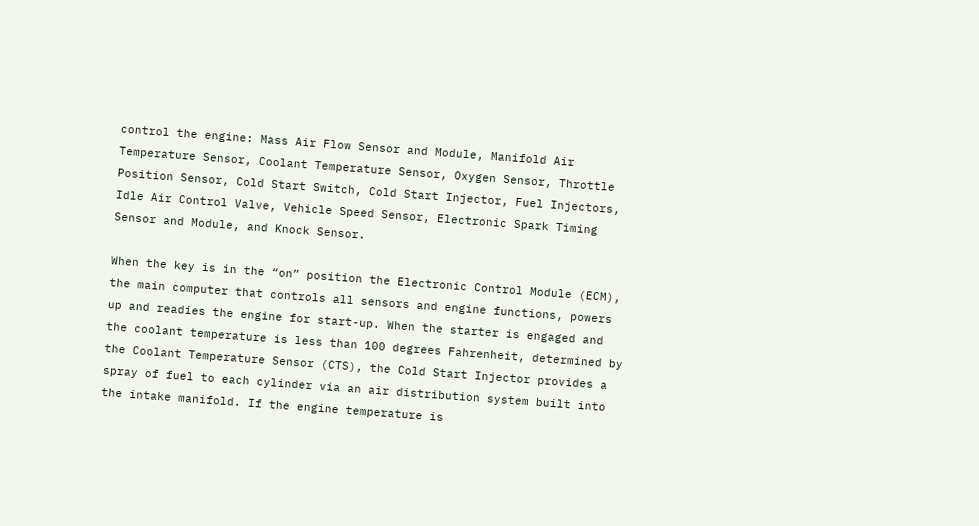control the engine: Mass Air Flow Sensor and Module, Manifold Air Temperature Sensor, Coolant Temperature Sensor, Oxygen Sensor, Throttle Position Sensor, Cold Start Switch, Cold Start Injector, Fuel Injectors, Idle Air Control Valve, Vehicle Speed Sensor, Electronic Spark Timing Sensor and Module, and Knock Sensor.

When the key is in the “on” position the Electronic Control Module (ECM), the main computer that controls all sensors and engine functions, powers up and readies the engine for start-up. When the starter is engaged and the coolant temperature is less than 100 degrees Fahrenheit, determined by the Coolant Temperature Sensor (CTS), the Cold Start Injector provides a spray of fuel to each cylinder via an air distribution system built into the intake manifold. If the engine temperature is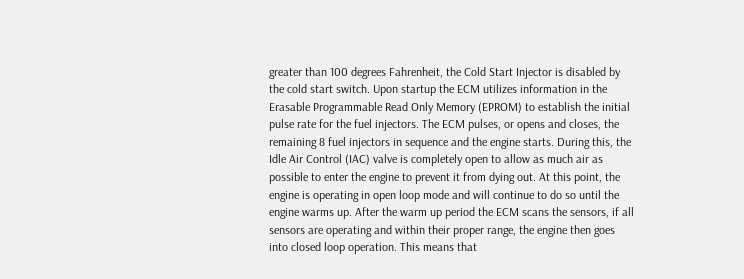greater than 100 degrees Fahrenheit, the Cold Start Injector is disabled by the cold start switch. Upon startup the ECM utilizes information in the Erasable Programmable Read Only Memory (EPROM) to establish the initial pulse rate for the fuel injectors. The ECM pulses, or opens and closes, the remaining 8 fuel injectors in sequence and the engine starts. During this, the Idle Air Control (IAC) valve is completely open to allow as much air as possible to enter the engine to prevent it from dying out. At this point, the engine is operating in open loop mode and will continue to do so until the engine warms up. After the warm up period the ECM scans the sensors, if all sensors are operating and within their proper range, the engine then goes into closed loop operation. This means that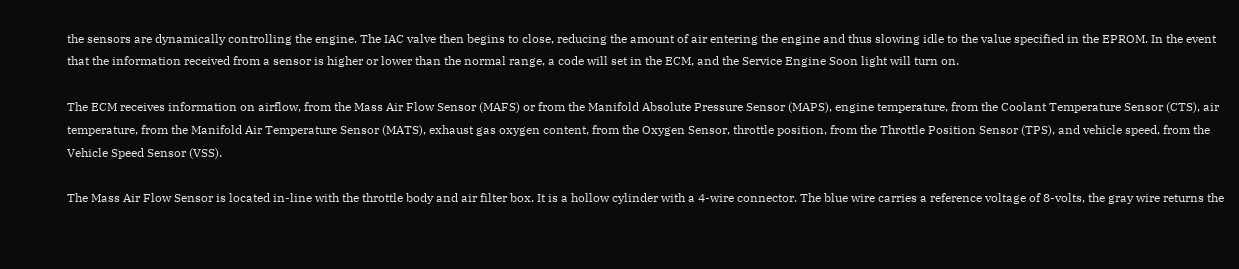the sensors are dynamically controlling the engine. The IAC valve then begins to close, reducing the amount of air entering the engine and thus slowing idle to the value specified in the EPROM. In the event that the information received from a sensor is higher or lower than the normal range, a code will set in the ECM, and the Service Engine Soon light will turn on.

The ECM receives information on airflow, from the Mass Air Flow Sensor (MAFS) or from the Manifold Absolute Pressure Sensor (MAPS), engine temperature, from the Coolant Temperature Sensor (CTS), air temperature, from the Manifold Air Temperature Sensor (MATS), exhaust gas oxygen content, from the Oxygen Sensor, throttle position, from the Throttle Position Sensor (TPS), and vehicle speed, from the Vehicle Speed Sensor (VSS).

The Mass Air Flow Sensor is located in-line with the throttle body and air filter box. It is a hollow cylinder with a 4-wire connector. The blue wire carries a reference voltage of 8-volts, the gray wire returns the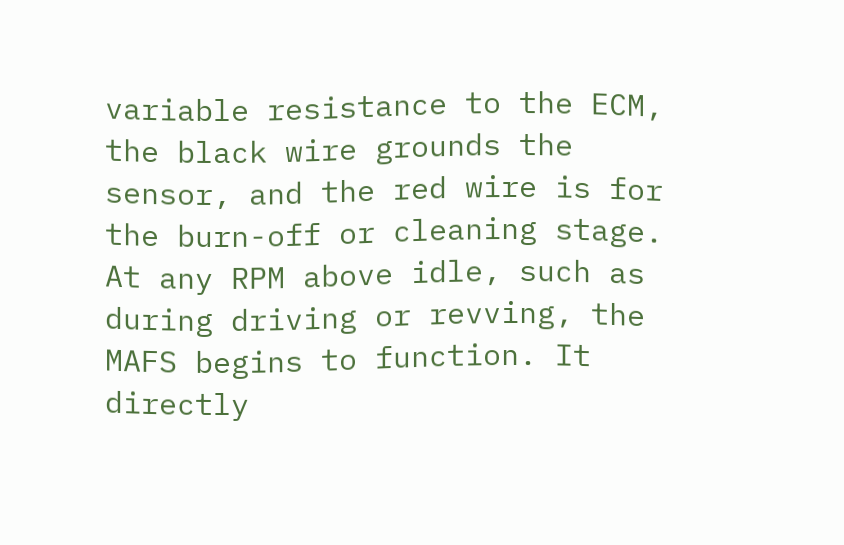variable resistance to the ECM, the black wire grounds the sensor, and the red wire is for the burn-off or cleaning stage. At any RPM above idle, such as during driving or revving, the MAFS begins to function. It directly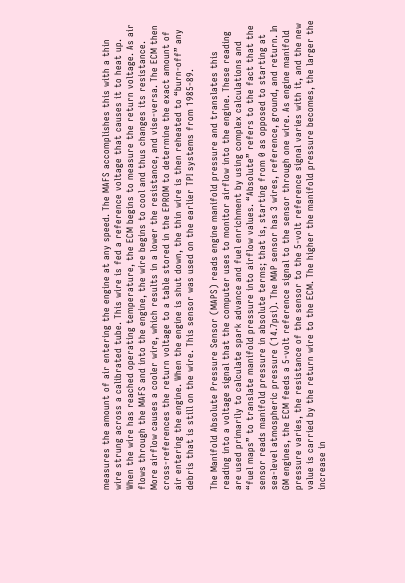measures the amount of air entering the engine at any speed. The MAFS accomplishes this with a thin wire strung across a calibrated tube. This wire is fed a reference voltage that causes it to heat up. When the wire has reached operating temperature, the ECM begins to measure the return voltage. As air flows through the MAFS and into the engine, the wire begins to cool and thus changes its resistance. More airflow causes a cooler wire, which results in a lower the resistance, and vise-versa. The ECM then cross-references the return voltage to a table stored in the EPROM to determine the exact amount of air entering the engine. When the engine is shut down, the thin wire is then reheated to “burn-off” any debris that is still on the wire. This sensor was used on the earlier TPI systems from 1985-89.

The Manifold Absolute Pressure Sensor (MAPS) reads engine manifold pressure and translates this reading into a voltage signal that the computer uses to monitor airflow into the engine. These reading are used primarily to calculate spark advance and fuel enrichment by using complex calculations and “fuel maps” to translate manifold pressure into airflow values. “Absolute” refers to the fact that the sensor reads manifold pressure in absolute terms; that is, starting from 0 as opposed to starting at sea-level atmospheric pressure (14.7psi). The MAP sensor has 3 wires, reference, ground, and return. In GM engines, the ECM feeds a 5-volt reference signal to the sensor through one wire. As engine manifold pressure varies, the resistance of the sensor to the 5-volt reference signal varies with it, and the new value is carried by the return wire to the ECM. The higher the manifold pressure becomes, the larger the increase in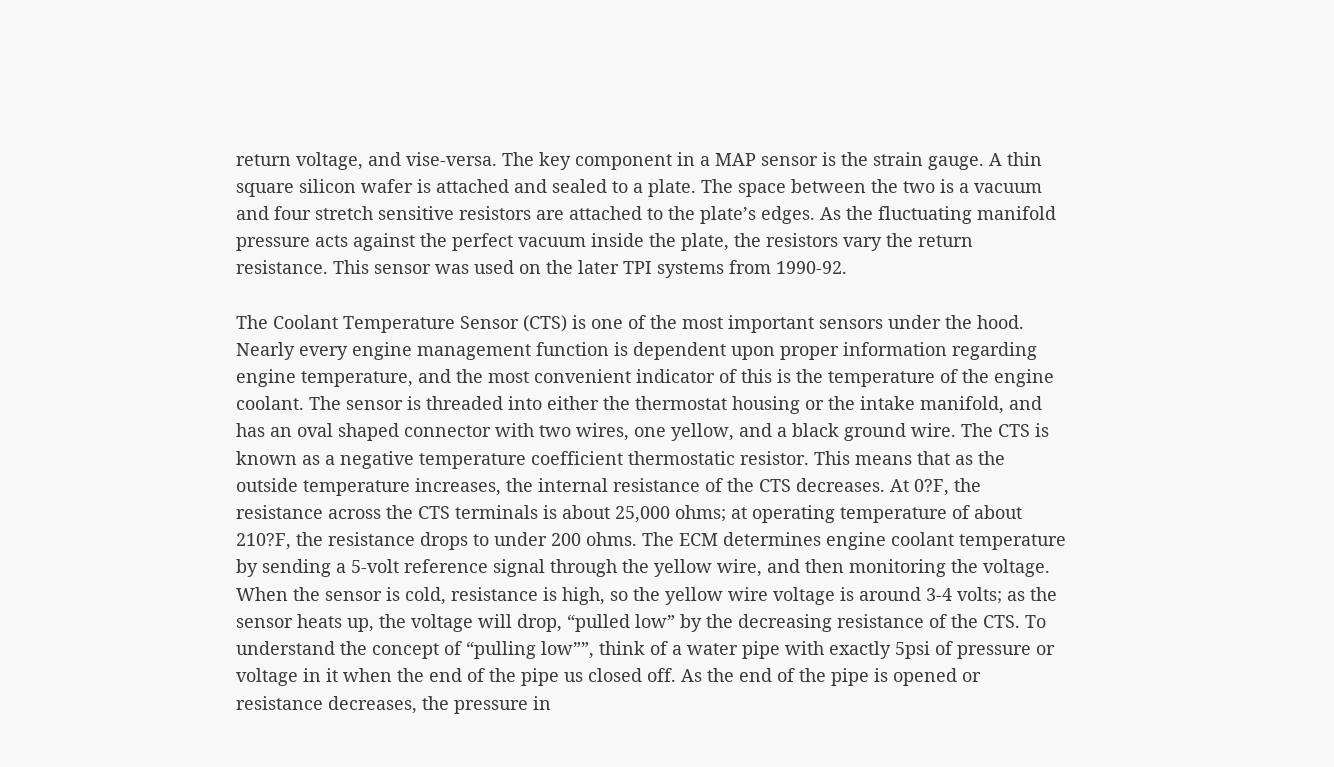return voltage, and vise-versa. The key component in a MAP sensor is the strain gauge. A thin square silicon wafer is attached and sealed to a plate. The space between the two is a vacuum and four stretch sensitive resistors are attached to the plate’s edges. As the fluctuating manifold pressure acts against the perfect vacuum inside the plate, the resistors vary the return resistance. This sensor was used on the later TPI systems from 1990-92.

The Coolant Temperature Sensor (CTS) is one of the most important sensors under the hood. Nearly every engine management function is dependent upon proper information regarding engine temperature, and the most convenient indicator of this is the temperature of the engine coolant. The sensor is threaded into either the thermostat housing or the intake manifold, and has an oval shaped connector with two wires, one yellow, and a black ground wire. The CTS is known as a negative temperature coefficient thermostatic resistor. This means that as the outside temperature increases, the internal resistance of the CTS decreases. At 0?F, the resistance across the CTS terminals is about 25,000 ohms; at operating temperature of about 210?F, the resistance drops to under 200 ohms. The ECM determines engine coolant temperature by sending a 5-volt reference signal through the yellow wire, and then monitoring the voltage. When the sensor is cold, resistance is high, so the yellow wire voltage is around 3-4 volts; as the sensor heats up, the voltage will drop, “pulled low” by the decreasing resistance of the CTS. To understand the concept of “pulling low””, think of a water pipe with exactly 5psi of pressure or voltage in it when the end of the pipe us closed off. As the end of the pipe is opened or resistance decreases, the pressure in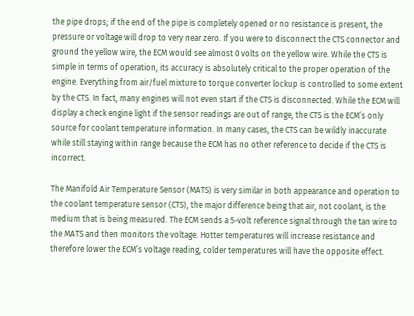the pipe drops; if the end of the pipe is completely opened or no resistance is present, the pressure or voltage will drop to very near zero. If you were to disconnect the CTS connector and ground the yellow wire, the ECM would see almost 0 volts on the yellow wire. While the CTS is simple in terms of operation, its accuracy is absolutely critical to the proper operation of the engine. Everything from air/fuel mixture to torque converter lockup is controlled to some extent by the CTS. In fact, many engines will not even start if the CTS is disconnected. While the ECM will display a check engine light if the sensor readings are out of range, the CTS is the ECM’s only source for coolant temperature information. In many cases, the CTS can be wildly inaccurate while still staying within range because the ECM has no other reference to decide if the CTS is incorrect.

The Manifold Air Temperature Sensor (MATS) is very similar in both appearance and operation to the coolant temperature sensor (CTS), the major difference being that air, not coolant, is the medium that is being measured. The ECM sends a 5-volt reference signal through the tan wire to the MATS and then monitors the voltage. Hotter temperatures will increase resistance and therefore lower the ECM’s voltage reading, colder temperatures will have the opposite effect.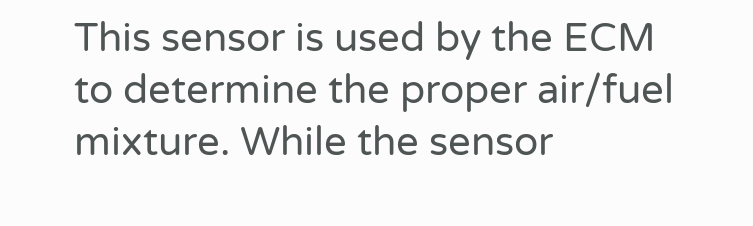This sensor is used by the ECM to determine the proper air/fuel mixture. While the sensor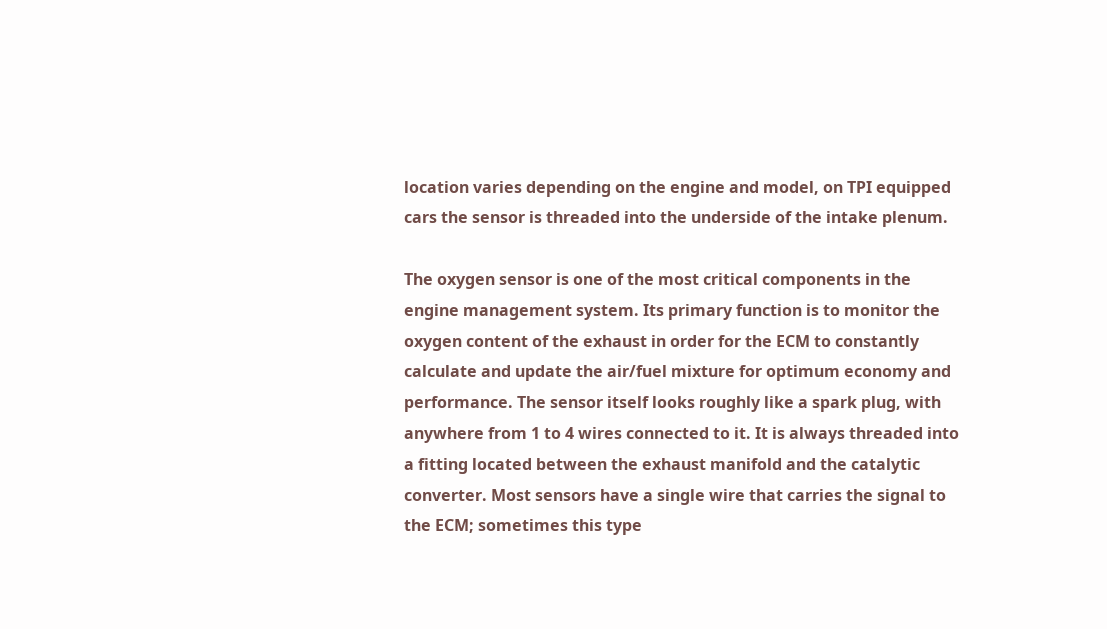location varies depending on the engine and model, on TPI equipped cars the sensor is threaded into the underside of the intake plenum.

The oxygen sensor is one of the most critical components in the engine management system. Its primary function is to monitor the oxygen content of the exhaust in order for the ECM to constantly calculate and update the air/fuel mixture for optimum economy and performance. The sensor itself looks roughly like a spark plug, with anywhere from 1 to 4 wires connected to it. It is always threaded into a fitting located between the exhaust manifold and the catalytic converter. Most sensors have a single wire that carries the signal to the ECM; sometimes this type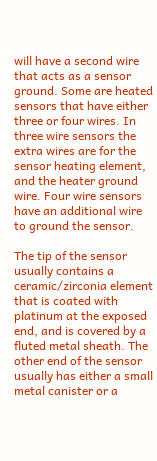will have a second wire that acts as a sensor ground. Some are heated sensors that have either three or four wires. In three wire sensors the extra wires are for the sensor heating element, and the heater ground wire. Four wire sensors have an additional wire to ground the sensor.

The tip of the sensor usually contains a ceramic/zirconia element that is coated with platinum at the exposed end, and is covered by a fluted metal sheath. The other end of the sensor usually has either a small metal canister or a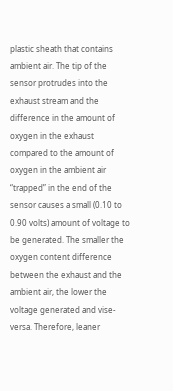plastic sheath that contains ambient air. The tip of the sensor protrudes into the exhaust stream and the difference in the amount of oxygen in the exhaust compared to the amount of oxygen in the ambient air “trapped” in the end of the sensor causes a small (0.10 to 0.90 volts) amount of voltage to be generated. The smaller the oxygen content difference between the exhaust and the ambient air, the lower the voltage generated and vise-versa. Therefore, leaner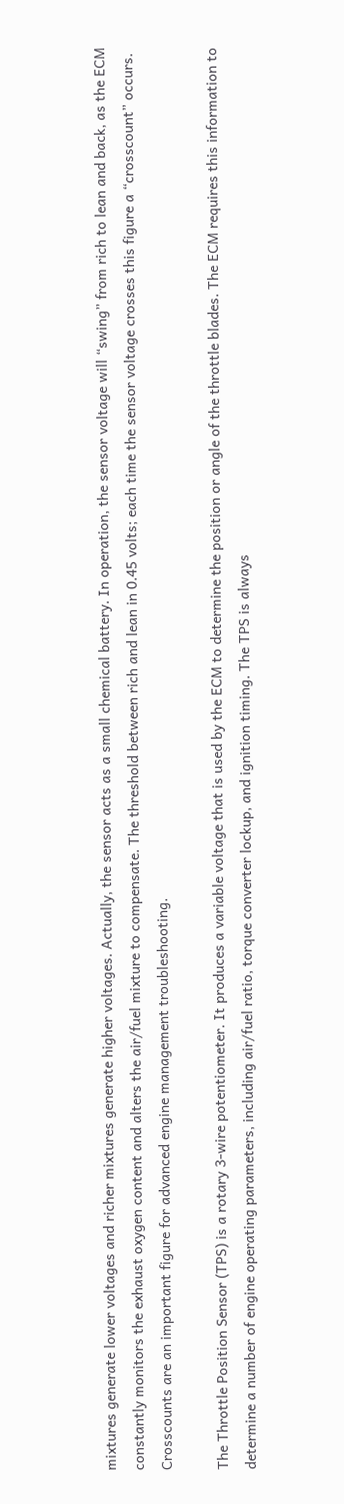mixtures generate lower voltages and richer mixtures generate higher voltages. Actually, the sensor acts as a small chemical battery. In operation, the sensor voltage will “swing” from rich to lean and back, as the ECM constantly monitors the exhaust oxygen content and alters the air/fuel mixture to compensate. The threshold between rich and lean in 0.45 volts; each time the sensor voltage crosses this figure a “crosscount” occurs. Crosscounts are an important figure for advanced engine management troubleshooting.

The Throttle Position Sensor (TPS) is a rotary 3-wire potentiometer. It produces a variable voltage that is used by the ECM to determine the position or angle of the throttle blades. The ECM requires this information to determine a number of engine operating parameters, including air/fuel ratio, torque converter lockup, and ignition timing. The TPS is always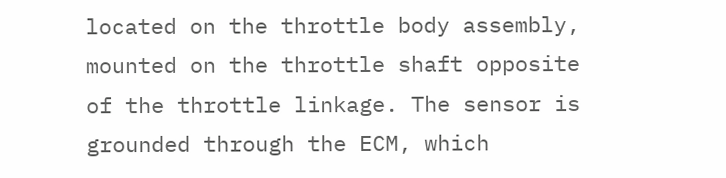located on the throttle body assembly, mounted on the throttle shaft opposite of the throttle linkage. The sensor is grounded through the ECM, which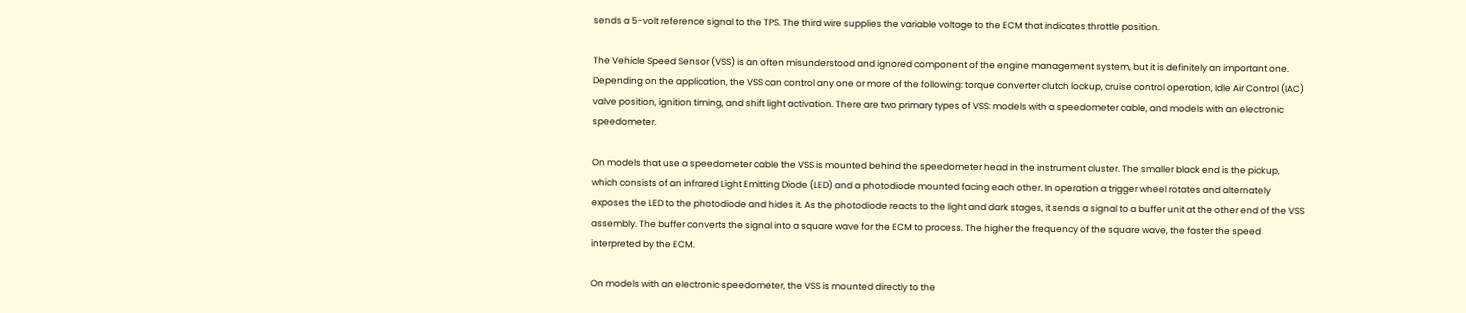sends a 5-volt reference signal to the TPS. The third wire supplies the variable voltage to the ECM that indicates throttle position.

The Vehicle Speed Sensor (VSS) is an often misunderstood and ignored component of the engine management system, but it is definitely an important one. Depending on the application, the VSS can control any one or more of the following: torque converter clutch lockup, cruise control operation, Idle Air Control (IAC) valve position, ignition timing, and shift light activation. There are two primary types of VSS: models with a speedometer cable, and models with an electronic speedometer.

On models that use a speedometer cable the VSS is mounted behind the speedometer head in the instrument cluster. The smaller black end is the pickup, which consists of an infrared Light Emitting Diode (LED) and a photodiode mounted facing each other. In operation a trigger wheel rotates and alternately exposes the LED to the photodiode and hides it. As the photodiode reacts to the light and dark stages, it sends a signal to a buffer unit at the other end of the VSS assembly. The buffer converts the signal into a square wave for the ECM to process. The higher the frequency of the square wave, the faster the speed interpreted by the ECM.

On models with an electronic speedometer, the VSS is mounted directly to the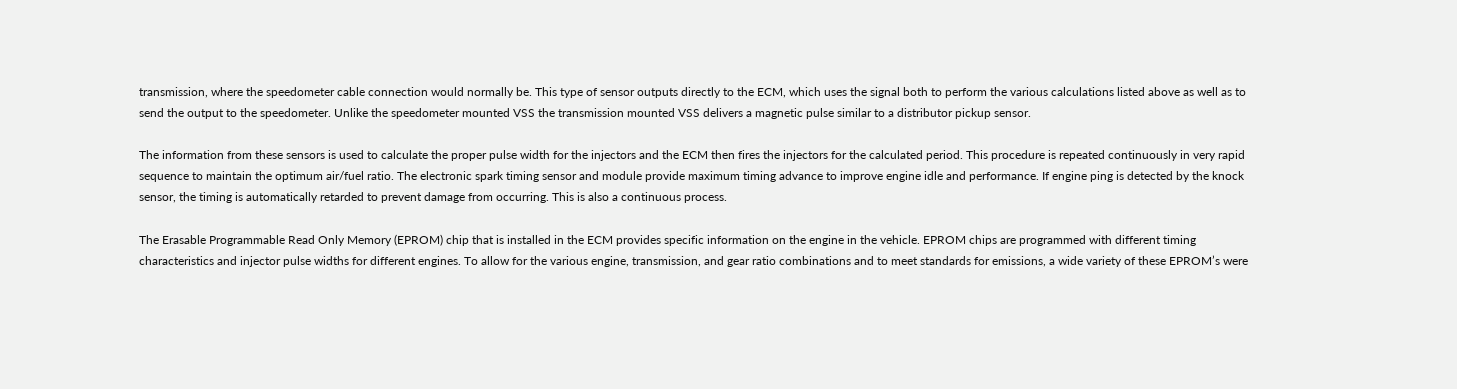transmission, where the speedometer cable connection would normally be. This type of sensor outputs directly to the ECM, which uses the signal both to perform the various calculations listed above as well as to send the output to the speedometer. Unlike the speedometer mounted VSS the transmission mounted VSS delivers a magnetic pulse similar to a distributor pickup sensor.

The information from these sensors is used to calculate the proper pulse width for the injectors and the ECM then fires the injectors for the calculated period. This procedure is repeated continuously in very rapid sequence to maintain the optimum air/fuel ratio. The electronic spark timing sensor and module provide maximum timing advance to improve engine idle and performance. If engine ping is detected by the knock sensor, the timing is automatically retarded to prevent damage from occurring. This is also a continuous process.

The Erasable Programmable Read Only Memory (EPROM) chip that is installed in the ECM provides specific information on the engine in the vehicle. EPROM chips are programmed with different timing characteristics and injector pulse widths for different engines. To allow for the various engine, transmission, and gear ratio combinations and to meet standards for emissions, a wide variety of these EPROM’s were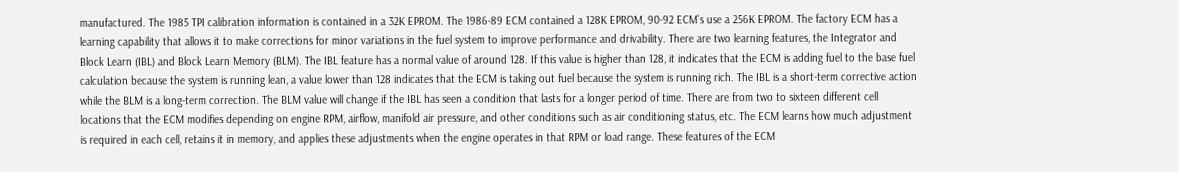manufactured. The 1985 TPI calibration information is contained in a 32K EPROM. The 1986-89 ECM contained a 128K EPROM, 90-92 ECM’s use a 256K EPROM. The factory ECM has a learning capability that allows it to make corrections for minor variations in the fuel system to improve performance and drivability. There are two learning features, the Integrator and Block Learn (IBL) and Block Learn Memory (BLM). The IBL feature has a normal value of around 128. If this value is higher than 128, it indicates that the ECM is adding fuel to the base fuel calculation because the system is running lean, a value lower than 128 indicates that the ECM is taking out fuel because the system is running rich. The IBL is a short-term corrective action while the BLM is a long-term correction. The BLM value will change if the IBL has seen a condition that lasts for a longer period of time. There are from two to sixteen different cell locations that the ECM modifies depending on engine RPM, airflow, manifold air pressure, and other conditions such as air conditioning status, etc. The ECM learns how much adjustment is required in each cell, retains it in memory, and applies these adjustments when the engine operates in that RPM or load range. These features of the ECM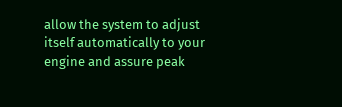allow the system to adjust itself automatically to your engine and assure peak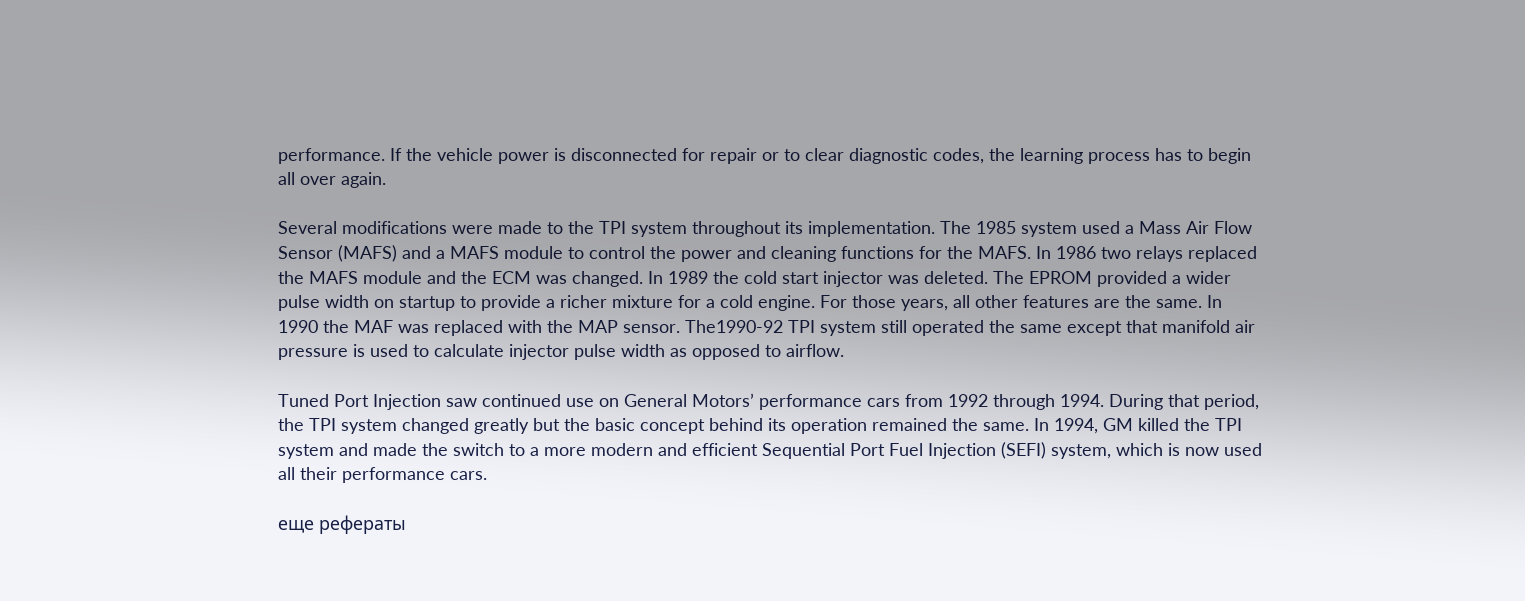performance. If the vehicle power is disconnected for repair or to clear diagnostic codes, the learning process has to begin all over again.

Several modifications were made to the TPI system throughout its implementation. The 1985 system used a Mass Air Flow Sensor (MAFS) and a MAFS module to control the power and cleaning functions for the MAFS. In 1986 two relays replaced the MAFS module and the ECM was changed. In 1989 the cold start injector was deleted. The EPROM provided a wider pulse width on startup to provide a richer mixture for a cold engine. For those years, all other features are the same. In 1990 the MAF was replaced with the MAP sensor. The1990-92 TPI system still operated the same except that manifold air pressure is used to calculate injector pulse width as opposed to airflow.

Tuned Port Injection saw continued use on General Motors’ performance cars from 1992 through 1994. During that period, the TPI system changed greatly but the basic concept behind its operation remained the same. In 1994, GM killed the TPI system and made the switch to a more modern and efficient Sequential Port Fuel Injection (SEFI) system, which is now used all their performance cars.

еще рефераты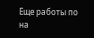Еще работы по на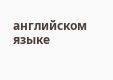английском языке